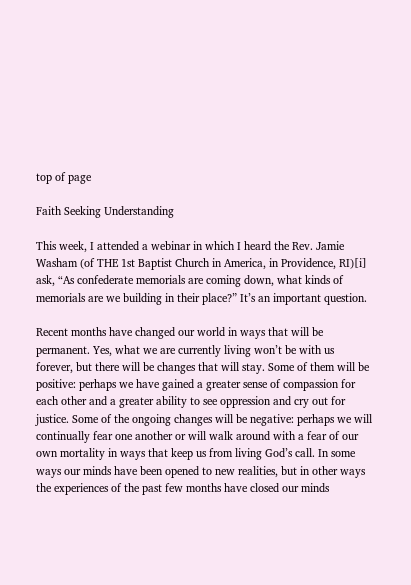top of page

Faith Seeking Understanding

This week, I attended a webinar in which I heard the Rev. Jamie Washam (of THE 1st Baptist Church in America, in Providence, RI)[i] ask, “As confederate memorials are coming down, what kinds of memorials are we building in their place?” It’s an important question.

Recent months have changed our world in ways that will be permanent. Yes, what we are currently living won’t be with us forever, but there will be changes that will stay. Some of them will be positive: perhaps we have gained a greater sense of compassion for each other and a greater ability to see oppression and cry out for justice. Some of the ongoing changes will be negative: perhaps we will continually fear one another or will walk around with a fear of our own mortality in ways that keep us from living God’s call. In some ways our minds have been opened to new realities, but in other ways the experiences of the past few months have closed our minds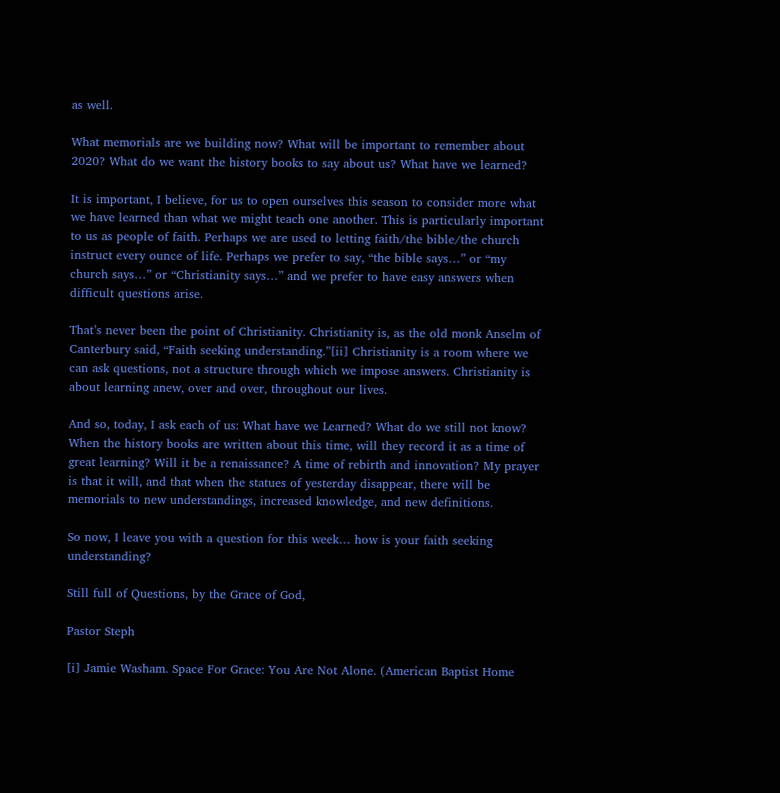as well.

What memorials are we building now? What will be important to remember about 2020? What do we want the history books to say about us? What have we learned?

It is important, I believe, for us to open ourselves this season to consider more what we have learned than what we might teach one another. This is particularly important to us as people of faith. Perhaps we are used to letting faith/the bible/the church instruct every ounce of life. Perhaps we prefer to say, “the bible says…” or “my church says…” or “Christianity says…” and we prefer to have easy answers when difficult questions arise.

That’s never been the point of Christianity. Christianity is, as the old monk Anselm of Canterbury said, “Faith seeking understanding.”[ii] Christianity is a room where we can ask questions, not a structure through which we impose answers. Christianity is about learning anew, over and over, throughout our lives.

And so, today, I ask each of us: What have we Learned? What do we still not know? When the history books are written about this time, will they record it as a time of great learning? Will it be a renaissance? A time of rebirth and innovation? My prayer is that it will, and that when the statues of yesterday disappear, there will be memorials to new understandings, increased knowledge, and new definitions.

So now, I leave you with a question for this week… how is your faith seeking understanding?

Still full of Questions, by the Grace of God,

Pastor Steph

[i] Jamie Washam. Space For Grace: You Are Not Alone. (American Baptist Home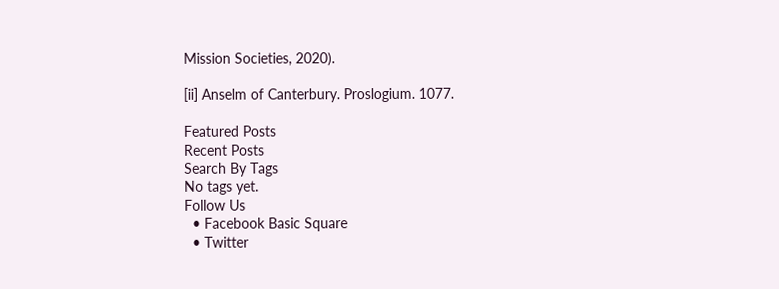Mission Societies, 2020).

[ii] Anselm of Canterbury. Proslogium. 1077.

Featured Posts
Recent Posts
Search By Tags
No tags yet.
Follow Us
  • Facebook Basic Square
  • Twitter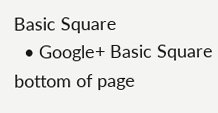Basic Square
  • Google+ Basic Square
bottom of page